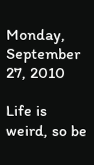Monday, September 27, 2010

Life is weird, so be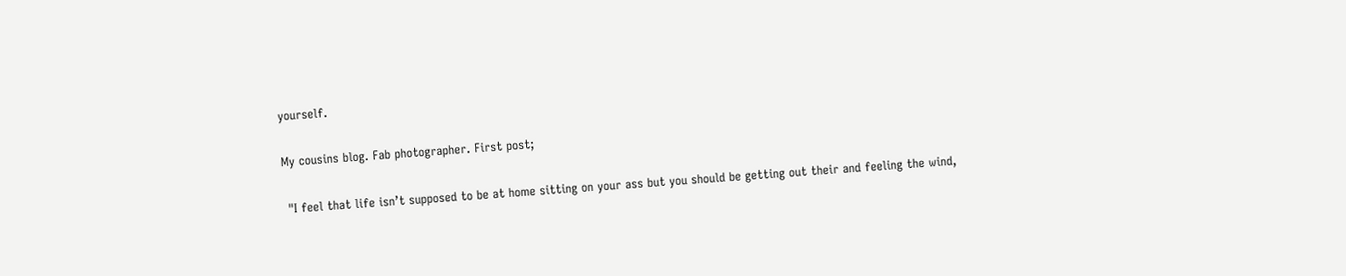yourself.

My cousins blog. Fab photographer. First post;

 "I feel that life isn’t supposed to be at home sitting on your ass but you should be getting out their and feeling the wind,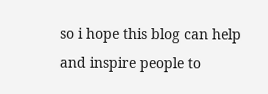so i hope this blog can help and inspire people to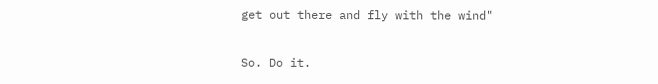get out there and fly with the wind"

So. Do it.